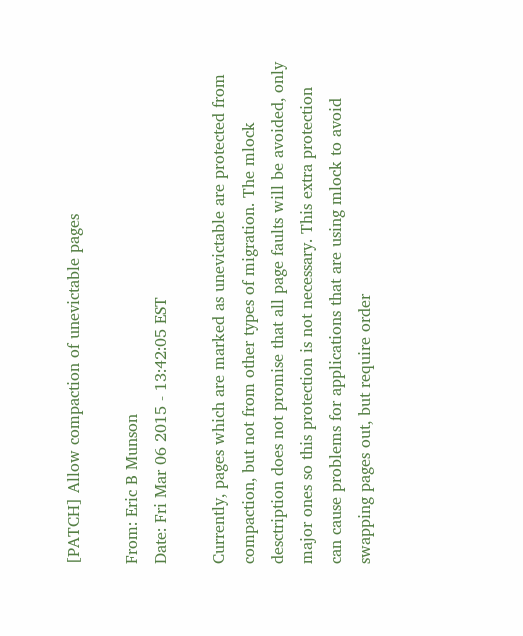[PATCH] Allow compaction of unevictable pages

From: Eric B Munson
Date: Fri Mar 06 2015 - 13:42:05 EST

Currently, pages which are marked as unevictable are protected from
compaction, but not from other types of migration. The mlock
desctription does not promise that all page faults will be avoided, only
major ones so this protection is not necessary. This extra protection
can cause problems for applications that are using mlock to avoid
swapping pages out, but require order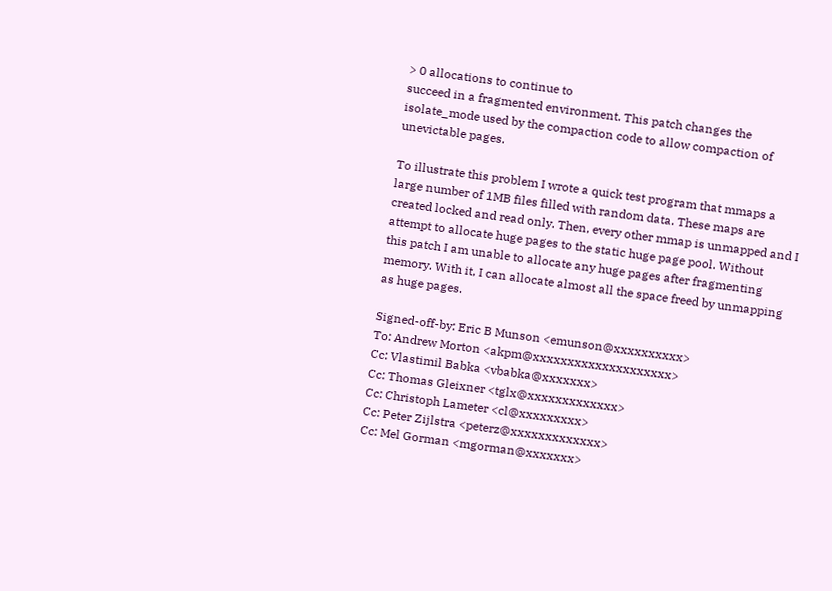> 0 allocations to continue to
succeed in a fragmented environment. This patch changes the
isolate_mode used by the compaction code to allow compaction of
unevictable pages.

To illustrate this problem I wrote a quick test program that mmaps a
large number of 1MB files filled with random data. These maps are
created locked and read only. Then, every other mmap is unmapped and I
attempt to allocate huge pages to the static huge page pool. Without
this patch I am unable to allocate any huge pages after fragmenting
memory. With it, I can allocate almost all the space freed by unmapping
as huge pages.

Signed-off-by: Eric B Munson <emunson@xxxxxxxxxx>
To: Andrew Morton <akpm@xxxxxxxxxxxxxxxxxxxx>
Cc: Vlastimil Babka <vbabka@xxxxxxx>
Cc: Thomas Gleixner <tglx@xxxxxxxxxxxxx>
Cc: Christoph Lameter <cl@xxxxxxxxx>
Cc: Peter Zijlstra <peterz@xxxxxxxxxxxxx>
Cc: Mel Gorman <mgorman@xxxxxxx>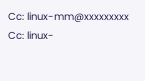Cc: linux-mm@xxxxxxxxx
Cc: linux-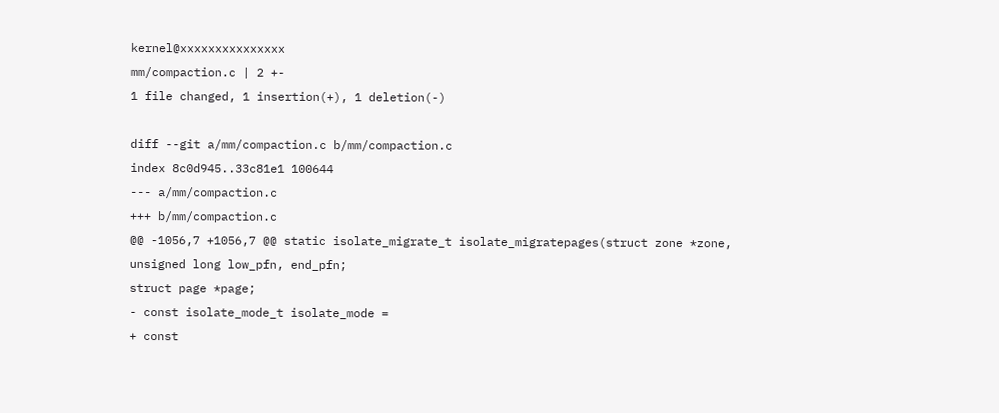kernel@xxxxxxxxxxxxxxx
mm/compaction.c | 2 +-
1 file changed, 1 insertion(+), 1 deletion(-)

diff --git a/mm/compaction.c b/mm/compaction.c
index 8c0d945..33c81e1 100644
--- a/mm/compaction.c
+++ b/mm/compaction.c
@@ -1056,7 +1056,7 @@ static isolate_migrate_t isolate_migratepages(struct zone *zone,
unsigned long low_pfn, end_pfn;
struct page *page;
- const isolate_mode_t isolate_mode =
+ const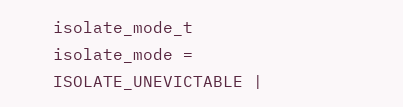isolate_mode_t isolate_mode = ISOLATE_UNEVICTABLE |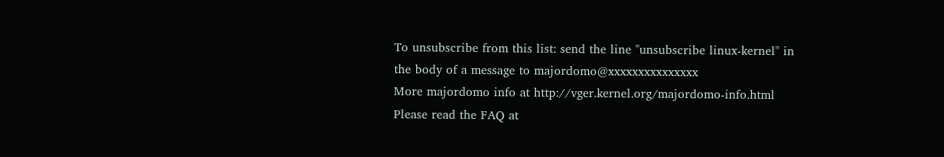To unsubscribe from this list: send the line "unsubscribe linux-kernel" in
the body of a message to majordomo@xxxxxxxxxxxxxxx
More majordomo info at http://vger.kernel.org/majordomo-info.html
Please read the FAQ at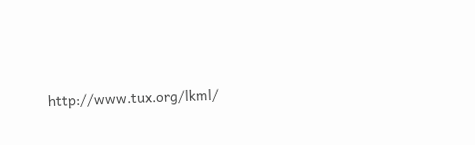http://www.tux.org/lkml/